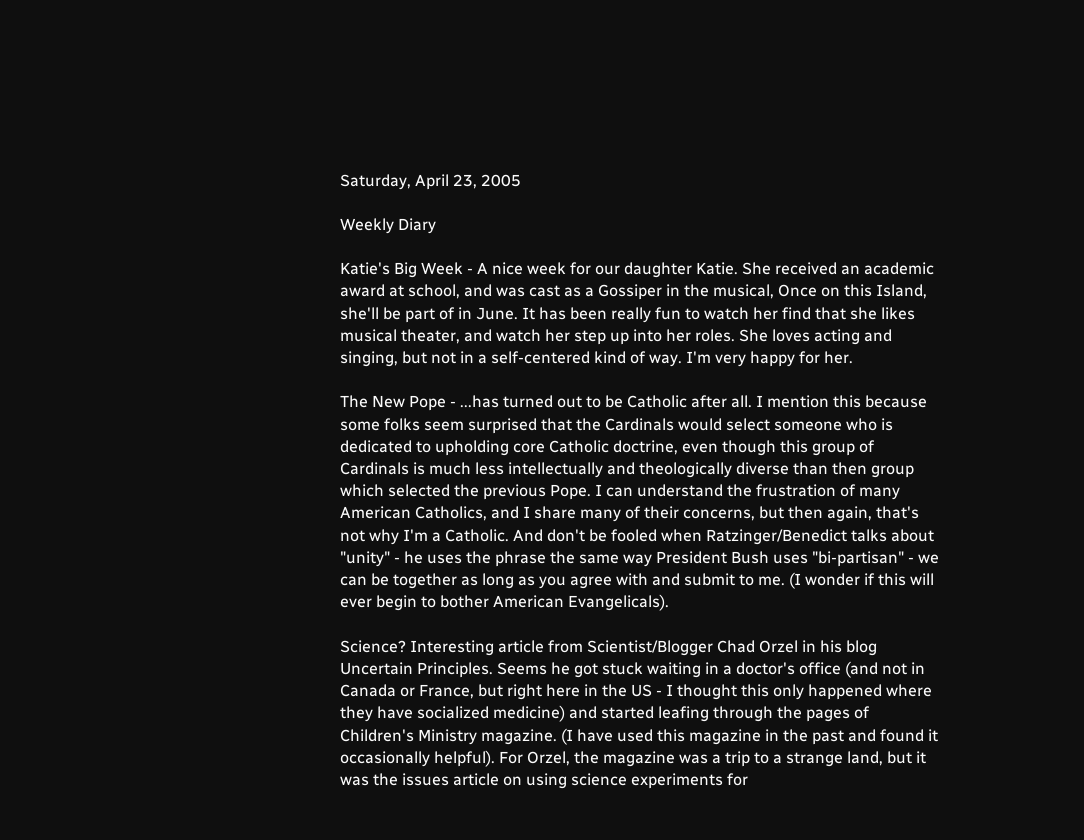Saturday, April 23, 2005

Weekly Diary

Katie's Big Week - A nice week for our daughter Katie. She received an academic award at school, and was cast as a Gossiper in the musical, Once on this Island, she'll be part of in June. It has been really fun to watch her find that she likes musical theater, and watch her step up into her roles. She loves acting and singing, but not in a self-centered kind of way. I'm very happy for her.

The New Pope - ...has turned out to be Catholic after all. I mention this because some folks seem surprised that the Cardinals would select someone who is dedicated to upholding core Catholic doctrine, even though this group of Cardinals is much less intellectually and theologically diverse than then group which selected the previous Pope. I can understand the frustration of many American Catholics, and I share many of their concerns, but then again, that's not why I'm a Catholic. And don't be fooled when Ratzinger/Benedict talks about "unity" - he uses the phrase the same way President Bush uses "bi-partisan" - we can be together as long as you agree with and submit to me. (I wonder if this will ever begin to bother American Evangelicals).

Science? Interesting article from Scientist/Blogger Chad Orzel in his blog Uncertain Principles. Seems he got stuck waiting in a doctor's office (and not in Canada or France, but right here in the US - I thought this only happened where they have socialized medicine) and started leafing through the pages of Children's Ministry magazine. (I have used this magazine in the past and found it occasionally helpful). For Orzel, the magazine was a trip to a strange land, but it was the issues article on using science experiments for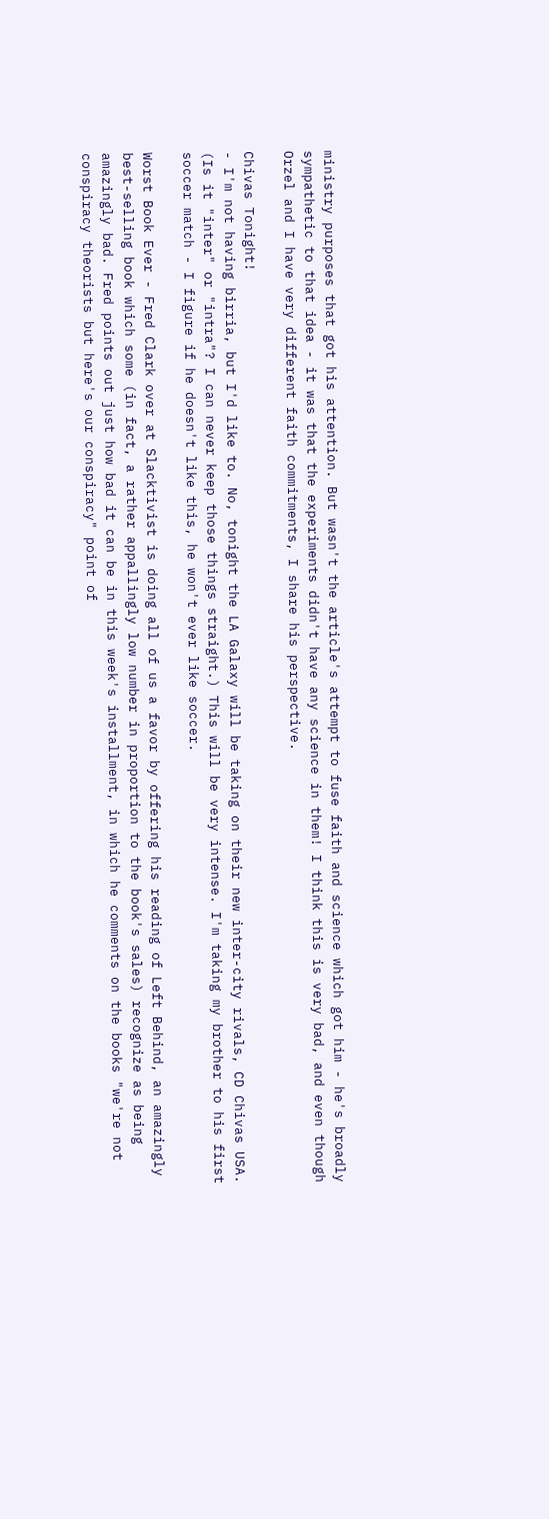ministry purposes that got his attention. But wasn't the article's attempt to fuse faith and science which got him - he's broadly sympathetic to that idea - it was that the experiments didn't have any science in them! I think this is very bad, and even though Orzel and I have very different faith commitments, I share his perspective.

Chivas Tonight!
- I'm not having birria, but I'd like to. No, tonight the LA Galaxy will be taking on their new inter-city rivals, CD Chivas USA. (Is it "inter" or "intra"? I can never keep those things straight.) This will be very intense. I'm taking my brother to his first soccer match - I figure if he doesn't like this, he won't ever like soccer.

Worst Book Ever - Fred Clark over at Slacktivist is doing all of us a favor by offering his reading of Left Behind, an amazingly best-selling book which some (in fact, a rather appallingly low number in proportion to the book's sales) recognize as being amazingly bad. Fred points out just how bad it can be in this week's installment, in which he comments on the books "we're not conspiracy theorists but here's our conspiracy" point of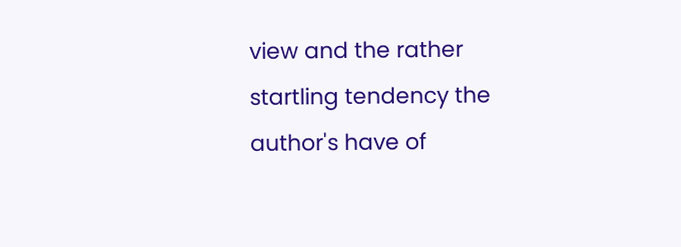view and the rather startling tendency the author's have of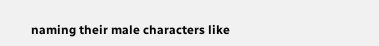naming their male characters like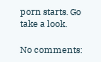porn starts. Go take a look.

No comments: